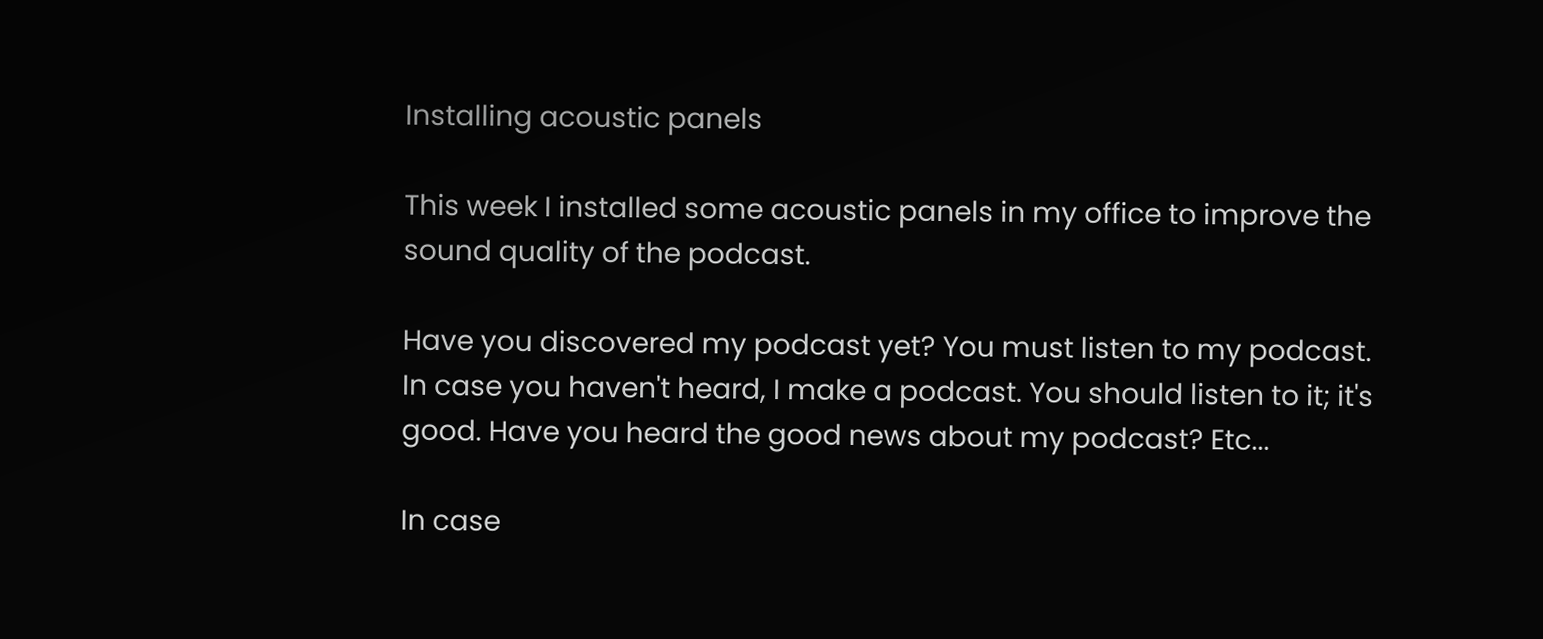Installing acoustic panels

This week I installed some acoustic panels in my office to improve the sound quality of the podcast.

Have you discovered my podcast yet? You must listen to my podcast. In case you haven't heard, I make a podcast. You should listen to it; it's good. Have you heard the good news about my podcast? Etc...

In case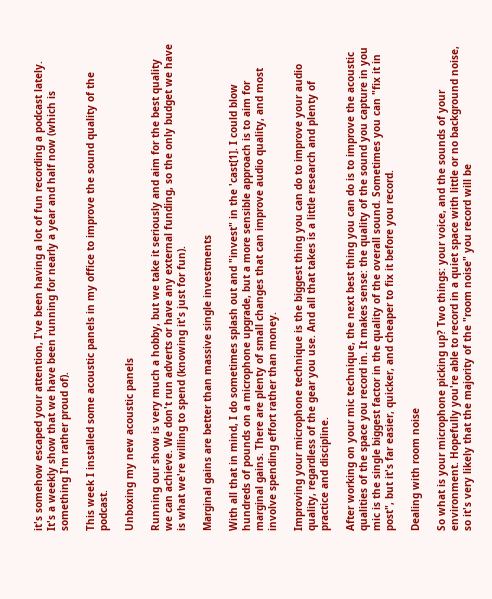it's somehow escaped your attention, I've been having a lot of fun recording a podcast lately. It's a weekly show that we have been running for nearly a year and half now (which is something I'm rather proud of).

This week I installed some acoustic panels in my office to improve the sound quality of the podcast.

Unboxing my new acoustic panels

Running our show is very much a hobby, but we take it seriously and aim for the best quality we can achieve. We don't run adverts or have any external funding, so the only budget we have is what we're willing to spend (knowing it's just for fun).

Marginal gains are better than massive single investments

With all that in mind, I do sometimes splash out and "invest" in the 'cast[1]. I could blow hundreds of pounds on a microphone upgrade, but a more sensible approach is to aim for marginal gains. There are plenty of small changes that can improve audio quality, and most involve spending effort rather than money.

Improving your microphone technique is the biggest thing you can do to improve your audio quality, regardless of the gear you use. And all that takes is a little research and plenty of practice and discipline.

After working on your mic technique, the next best thing you can do is to improve the acoustic qualities of the space you record in. It makes sense: the quality of the sound you capture in you mic is the single biggest factor in the quality of the overall sound. Sometimes you can "fix it in post", but it's far easier, quicker, and cheaper to fix it before you record.

Dealing with room noise

So what is your microphone picking up? Two things: your voice, and the sounds of your environment. Hopefully you're able to record in a quiet space with little or no background noise, so it's very likely that the majority of the "room noise" you record will be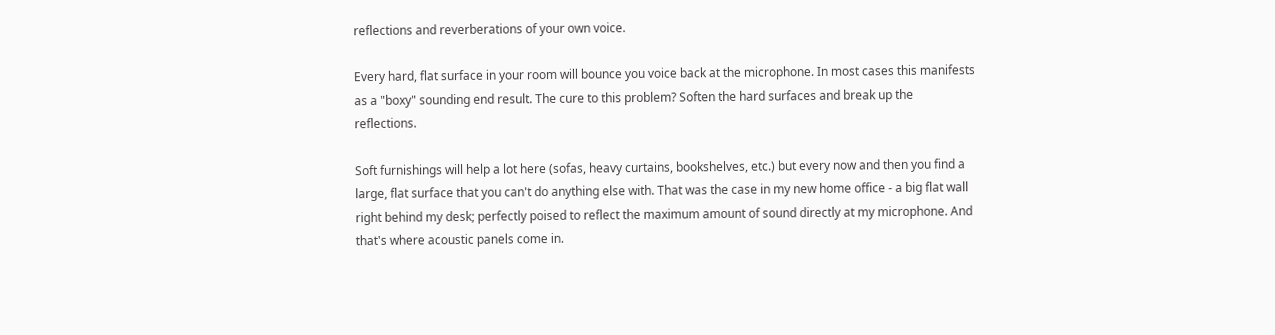reflections and reverberations of your own voice.

Every hard, flat surface in your room will bounce you voice back at the microphone. In most cases this manifests as a "boxy" sounding end result. The cure to this problem? Soften the hard surfaces and break up the reflections.

Soft furnishings will help a lot here (sofas, heavy curtains, bookshelves, etc.) but every now and then you find a large, flat surface that you can't do anything else with. That was the case in my new home office - a big flat wall right behind my desk; perfectly poised to reflect the maximum amount of sound directly at my microphone. And that's where acoustic panels come in.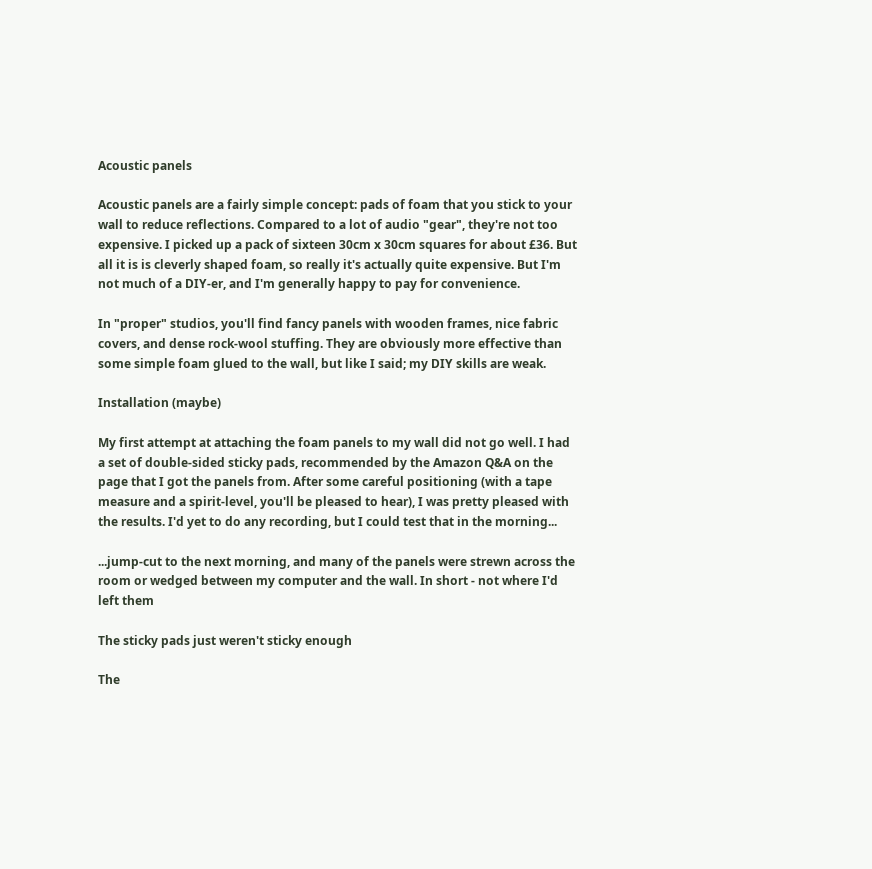Acoustic panels

Acoustic panels are a fairly simple concept: pads of foam that you stick to your wall to reduce reflections. Compared to a lot of audio "gear", they're not too expensive. I picked up a pack of sixteen 30cm x 30cm squares for about £36. But all it is is cleverly shaped foam, so really it's actually quite expensive. But I'm not much of a DIY-er, and I'm generally happy to pay for convenience.

In "proper" studios, you'll find fancy panels with wooden frames, nice fabric covers, and dense rock-wool stuffing. They are obviously more effective than some simple foam glued to the wall, but like I said; my DIY skills are weak.

Installation (maybe)

My first attempt at attaching the foam panels to my wall did not go well. I had a set of double-sided sticky pads, recommended by the Amazon Q&A on the page that I got the panels from. After some careful positioning (with a tape measure and a spirit-level, you'll be pleased to hear), I was pretty pleased with the results. I'd yet to do any recording, but I could test that in the morning...

...jump-cut to the next morning, and many of the panels were strewn across the room or wedged between my computer and the wall. In short - not where I'd left them

The sticky pads just weren't sticky enough

The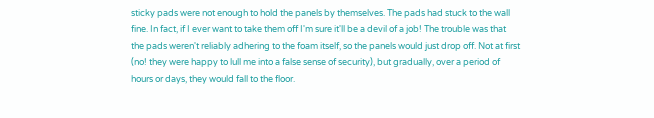sticky pads were not enough to hold the panels by themselves. The pads had stuck to the wall fine. In fact, if I ever want to take them off I'm sure it'll be a devil of a job! The trouble was that the pads weren't reliably adhering to the foam itself, so the panels would just drop off. Not at first (no! they were happy to lull me into a false sense of security), but gradually, over a period of hours or days, they would fall to the floor.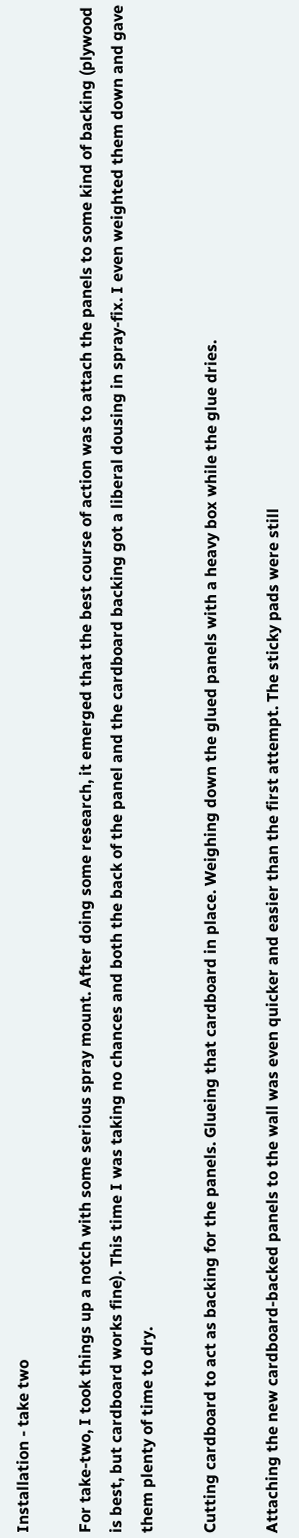Installation - take two

For take-two, I took things up a notch with some serious spray mount. After doing some research, it emerged that the best course of action was to attach the panels to some kind of backing (plywood is best, but cardboard works fine). This time I was taking no chances and both the back of the panel and the cardboard backing got a liberal dousing in spray-fix. I even weighted them down and gave them plenty of time to dry.

Cutting cardboard to act as backing for the panels. Glueing that cardboard in place. Weighing down the glued panels with a heavy box while the glue dries.

Attaching the new cardboard-backed panels to the wall was even quicker and easier than the first attempt. The sticky pads were still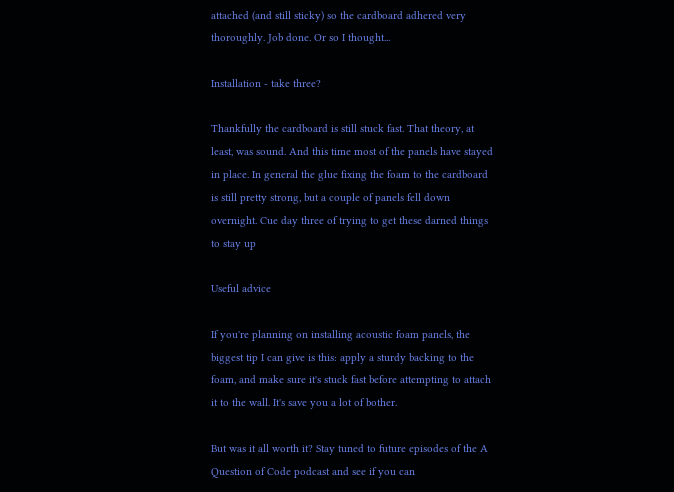attached (and still sticky) so the cardboard adhered very thoroughly. Job done. Or so I thought...

Installation - take three?

Thankfully the cardboard is still stuck fast. That theory, at least, was sound. And this time most of the panels have stayed in place. In general the glue fixing the foam to the cardboard is still pretty strong, but a couple of panels fell down overnight. Cue day three of trying to get these darned things to stay up

Useful advice

If you're planning on installing acoustic foam panels, the biggest tip I can give is this: apply a sturdy backing to the foam, and make sure it's stuck fast before attempting to attach it to the wall. It's save you a lot of bother.

But was it all worth it? Stay tuned to future episodes of the A Question of Code podcast and see if you can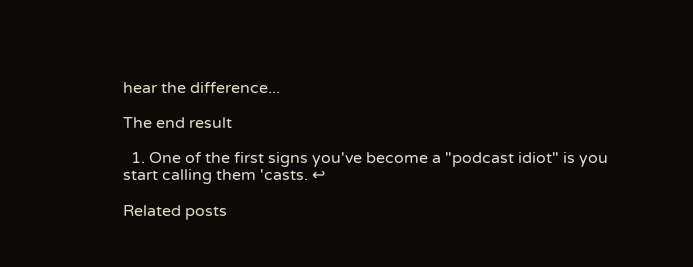hear the difference...

The end result

  1. One of the first signs you've become a "podcast idiot" is you start calling them 'casts. ↩

Related posts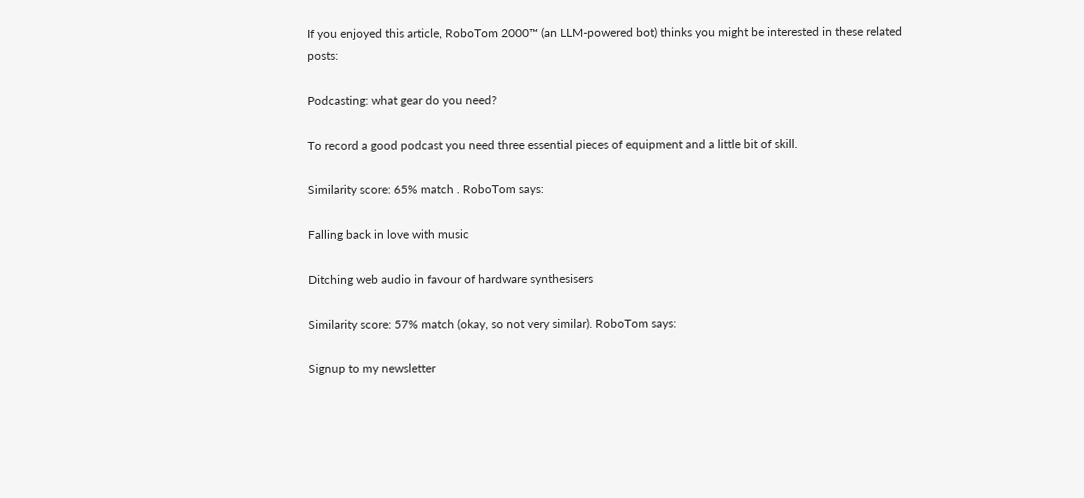If you enjoyed this article, RoboTom 2000™ (an LLM-powered bot) thinks you might be interested in these related posts:

Podcasting: what gear do you need?

To record a good podcast you need three essential pieces of equipment and a little bit of skill.

Similarity score: 65% match . RoboTom says:

Falling back in love with music

Ditching web audio in favour of hardware synthesisers

Similarity score: 57% match (okay, so not very similar). RoboTom says:

Signup to my newsletter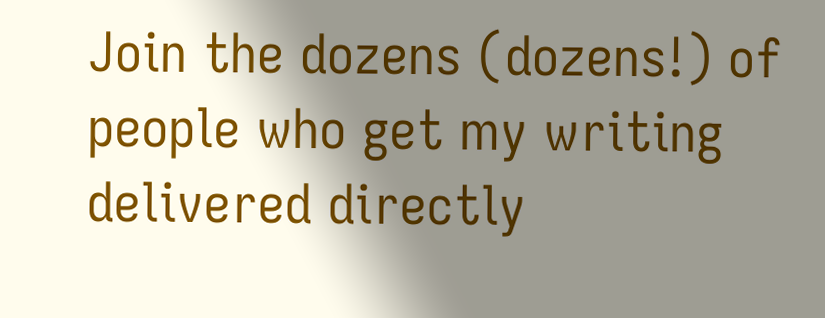Join the dozens (dozens!) of people who get my writing delivered directly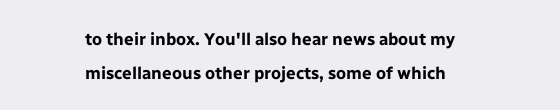to their inbox. You'll also hear news about my miscellaneous other projects, some of which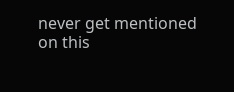never get mentioned on this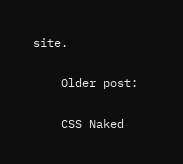site.

    Older post:

    CSS Naked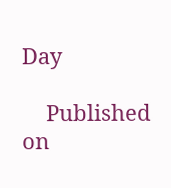Day

    Published on